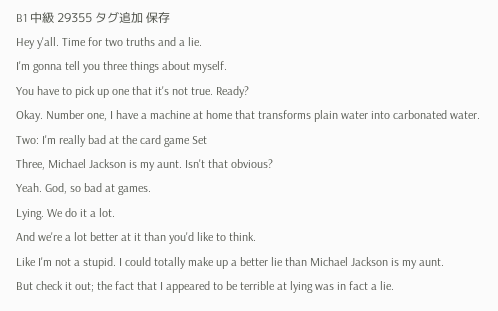B1 中級 29355 タグ追加 保存
Hey y'all. Time for two truths and a lie.
I'm gonna tell you three things about myself.
You have to pick up one that it's not true. Ready?
Okay. Number one, I have a machine at home that transforms plain water into carbonated water.
Two: I'm really bad at the card game Set
Three, Michael Jackson is my aunt. Isn't that obvious?
Yeah. God, so bad at games.
Lying. We do it a lot.
And we're a lot better at it than you'd like to think.
Like I'm not a stupid. I could totally make up a better lie than Michael Jackson is my aunt.
But check it out; the fact that I appeared to be terrible at lying was in fact a lie.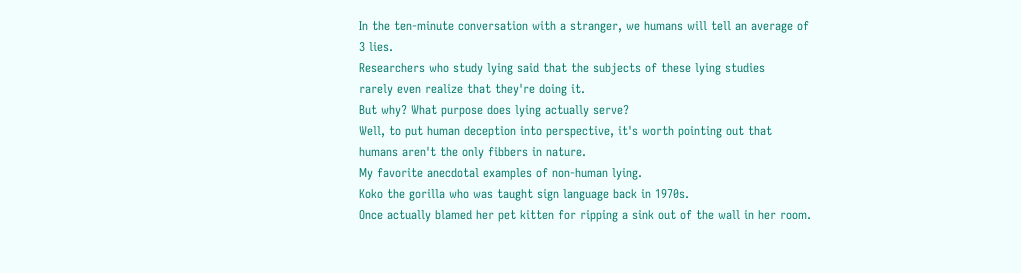In the ten-minute conversation with a stranger, we humans will tell an average of 3 lies.
Researchers who study lying said that the subjects of these lying studies
rarely even realize that they're doing it.
But why? What purpose does lying actually serve?
Well, to put human deception into perspective, it's worth pointing out that humans aren't the only fibbers in nature.
My favorite anecdotal examples of non-human lying.
Koko the gorilla who was taught sign language back in 1970s.
Once actually blamed her pet kitten for ripping a sink out of the wall in her room.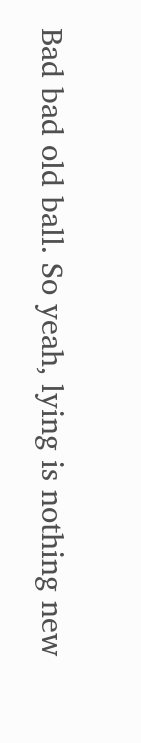Bad bad old ball. So yeah, lying is nothing new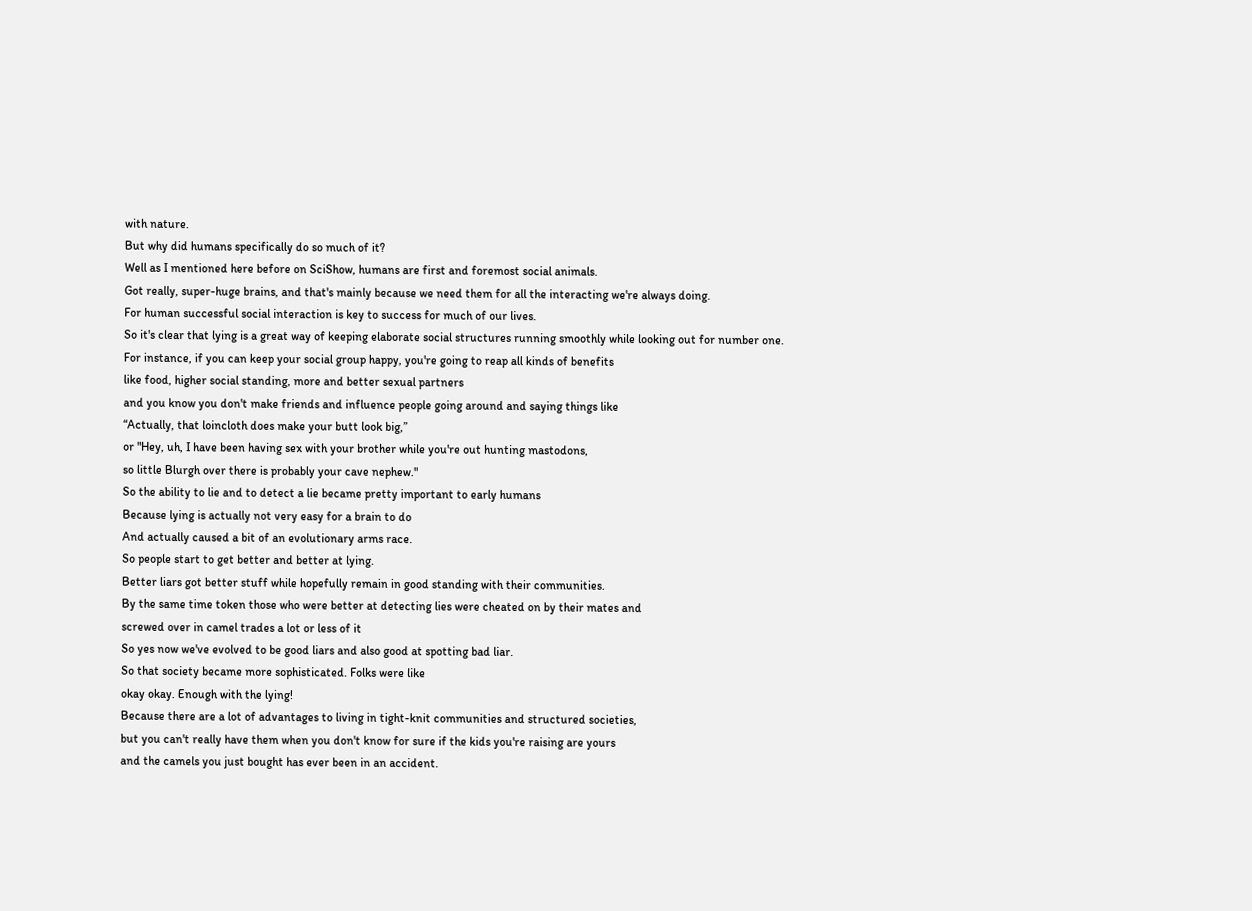with nature.
But why did humans specifically do so much of it?
Well as I mentioned here before on SciShow, humans are first and foremost social animals.
Got really, super-huge brains, and that's mainly because we need them for all the interacting we're always doing.
For human successful social interaction is key to success for much of our lives.
So it's clear that lying is a great way of keeping elaborate social structures running smoothly while looking out for number one.
For instance, if you can keep your social group happy, you're going to reap all kinds of benefits
like food, higher social standing, more and better sexual partners
and you know you don't make friends and influence people going around and saying things like
“Actually, that loincloth does make your butt look big,”
or "Hey, uh, I have been having sex with your brother while you're out hunting mastodons,
so little Blurgh over there is probably your cave nephew."
So the ability to lie and to detect a lie became pretty important to early humans
Because lying is actually not very easy for a brain to do
And actually caused a bit of an evolutionary arms race.
So people start to get better and better at lying.
Better liars got better stuff while hopefully remain in good standing with their communities.
By the same time token those who were better at detecting lies were cheated on by their mates and
screwed over in camel trades a lot or less of it
So yes now we've evolved to be good liars and also good at spotting bad liar.
So that society became more sophisticated. Folks were like
okay okay. Enough with the lying!
Because there are a lot of advantages to living in tight-knit communities and structured societies,
but you can't really have them when you don't know for sure if the kids you're raising are yours
and the camels you just bought has ever been in an accident.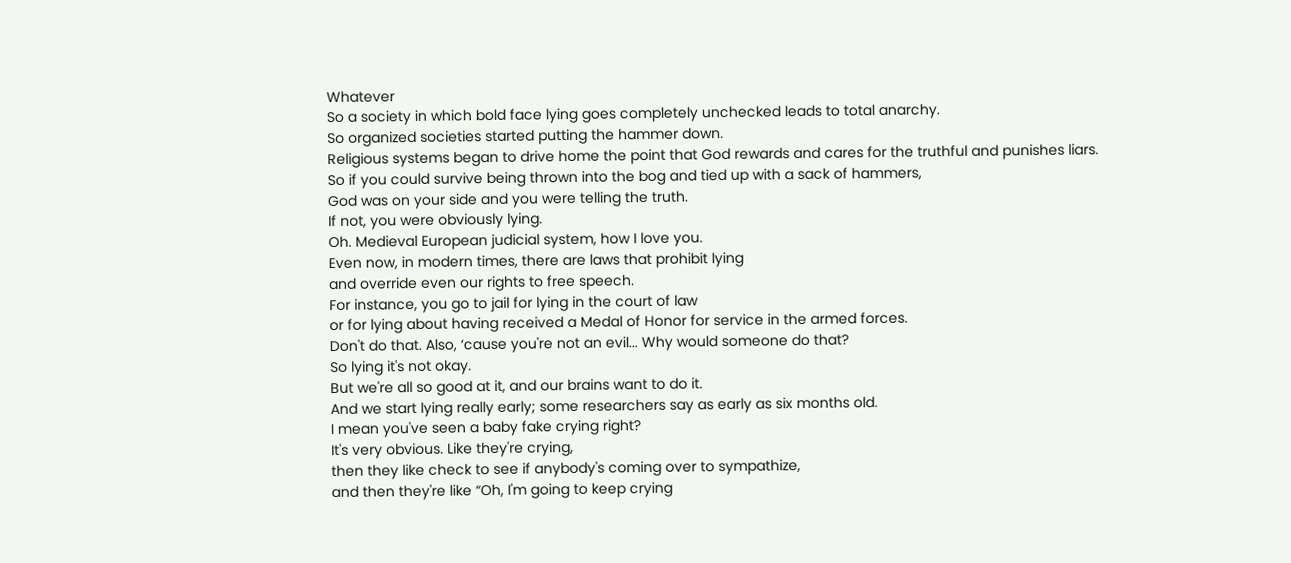Whatever
So a society in which bold face lying goes completely unchecked leads to total anarchy.
So organized societies started putting the hammer down.
Religious systems began to drive home the point that God rewards and cares for the truthful and punishes liars.
So if you could survive being thrown into the bog and tied up with a sack of hammers,
God was on your side and you were telling the truth.
If not, you were obviously lying.
Oh. Medieval European judicial system, how I love you.
Even now, in modern times, there are laws that prohibit lying
and override even our rights to free speech.
For instance, you go to jail for lying in the court of law
or for lying about having received a Medal of Honor for service in the armed forces.
Don't do that. Also, ‘cause you're not an evil... Why would someone do that?
So lying it's not okay.
But we're all so good at it, and our brains want to do it.
And we start lying really early; some researchers say as early as six months old.
I mean you've seen a baby fake crying right?
It's very obvious. Like they're crying,
then they like check to see if anybody's coming over to sympathize,
and then they're like “Oh, I'm going to keep crying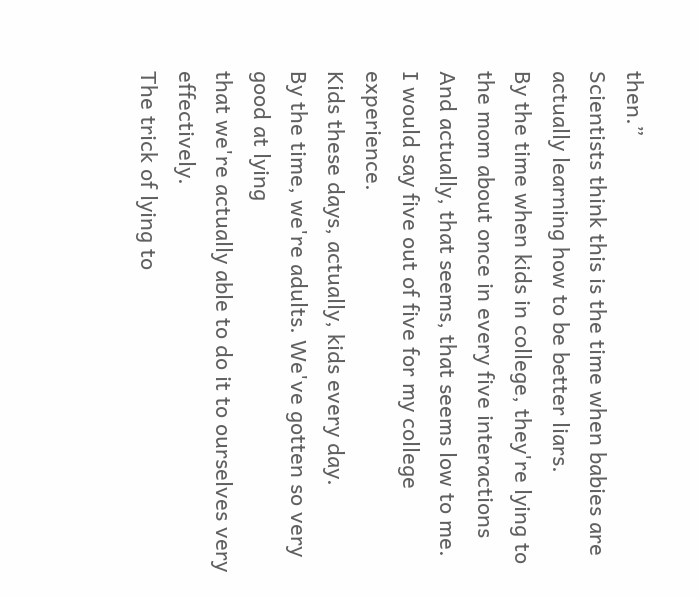then.”
Scientists think this is the time when babies are actually learning how to be better liars.
By the time when kids in college, they're lying to the mom about once in every five interactions
And actually, that seems, that seems low to me.
I would say five out of five for my college experience.
Kids these days, actually, kids every day.
By the time, we're adults. We've gotten so very good at lying
that we're actually able to do it to ourselves very effectively.
The trick of lying to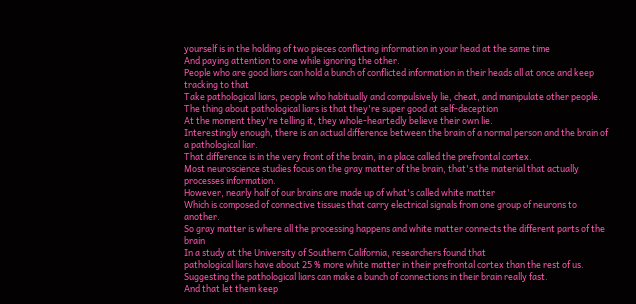yourself is in the holding of two pieces conflicting information in your head at the same time
And paying attention to one while ignoring the other.
People who are good liars can hold a bunch of conflicted information in their heads all at once and keep tracking to that
Take pathological liars, people who habitually and compulsively lie, cheat, and manipulate other people.
The thing about pathological liars is that they're super good at self-deception
At the moment they're telling it, they whole-heartedly believe their own lie.
Interestingly enough, there is an actual difference between the brain of a normal person and the brain of a pathological liar.
That difference is in the very front of the brain, in a place called the prefrontal cortex.
Most neuroscience studies focus on the gray matter of the brain, that's the material that actually processes information.
However, nearly half of our brains are made up of what's called white matter
Which is composed of connective tissues that carry electrical signals from one group of neurons to another.
So gray matter is where all the processing happens and white matter connects the different parts of the brain
In a study at the University of Southern California, researchers found that
pathological liars have about 25 % more white matter in their prefrontal cortex than the rest of us.
Suggesting the pathological liars can make a bunch of connections in their brain really fast.
And that let them keep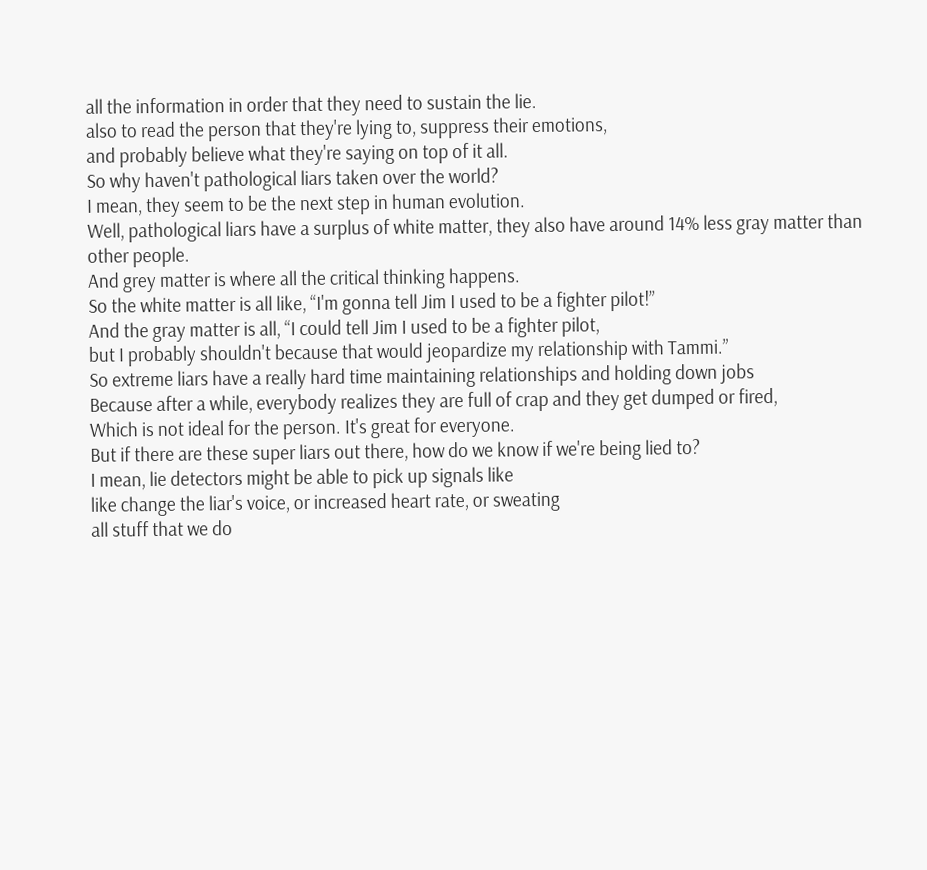all the information in order that they need to sustain the lie.
also to read the person that they're lying to, suppress their emotions,
and probably believe what they're saying on top of it all.
So why haven't pathological liars taken over the world?
I mean, they seem to be the next step in human evolution.
Well, pathological liars have a surplus of white matter, they also have around 14% less gray matter than other people.
And grey matter is where all the critical thinking happens.
So the white matter is all like, “I'm gonna tell Jim I used to be a fighter pilot!”
And the gray matter is all, “I could tell Jim I used to be a fighter pilot,
but I probably shouldn't because that would jeopardize my relationship with Tammi.”
So extreme liars have a really hard time maintaining relationships and holding down jobs
Because after a while, everybody realizes they are full of crap and they get dumped or fired,
Which is not ideal for the person. It's great for everyone.
But if there are these super liars out there, how do we know if we're being lied to?
I mean, lie detectors might be able to pick up signals like
like change the liar's voice, or increased heart rate, or sweating
all stuff that we do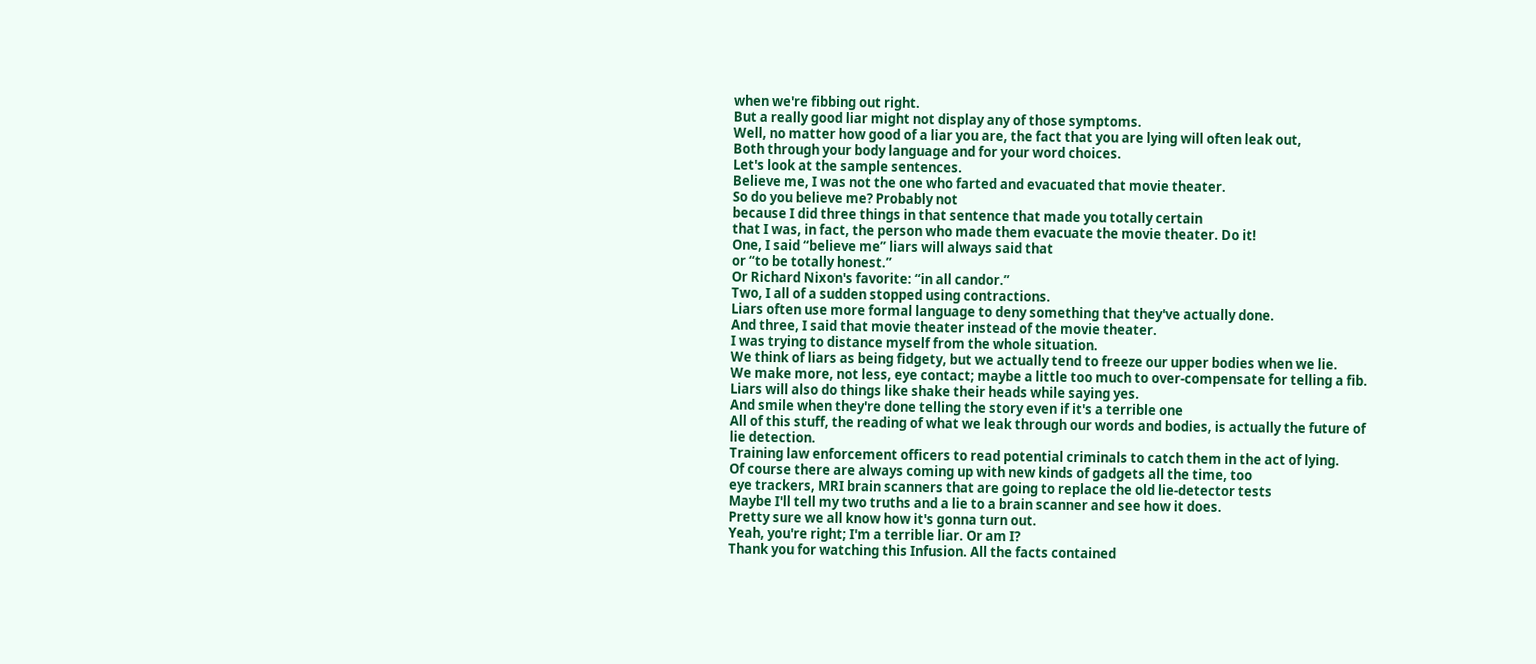when we're fibbing out right.
But a really good liar might not display any of those symptoms.
Well, no matter how good of a liar you are, the fact that you are lying will often leak out,
Both through your body language and for your word choices.
Let's look at the sample sentences.
Believe me, I was not the one who farted and evacuated that movie theater.
So do you believe me? Probably not
because I did three things in that sentence that made you totally certain
that I was, in fact, the person who made them evacuate the movie theater. Do it!
One, I said “believe me” liars will always said that
or “to be totally honest.”
Or Richard Nixon's favorite: “in all candor.”
Two, I all of a sudden stopped using contractions.
Liars often use more formal language to deny something that they've actually done.
And three, I said that movie theater instead of the movie theater.
I was trying to distance myself from the whole situation.
We think of liars as being fidgety, but we actually tend to freeze our upper bodies when we lie.
We make more, not less, eye contact; maybe a little too much to over-compensate for telling a fib.
Liars will also do things like shake their heads while saying yes.
And smile when they're done telling the story even if it's a terrible one
All of this stuff, the reading of what we leak through our words and bodies, is actually the future of lie detection.
Training law enforcement officers to read potential criminals to catch them in the act of lying.
Of course there are always coming up with new kinds of gadgets all the time, too
eye trackers, MRI brain scanners that are going to replace the old lie-detector tests
Maybe I'll tell my two truths and a lie to a brain scanner and see how it does.
Pretty sure we all know how it's gonna turn out.
Yeah, you're right; I'm a terrible liar. Or am I?
Thank you for watching this Infusion. All the facts contained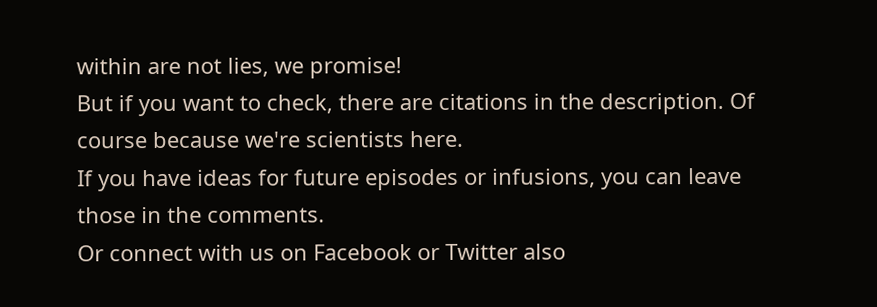within are not lies, we promise!
But if you want to check, there are citations in the description. Of course because we're scientists here.
If you have ideas for future episodes or infusions, you can leave those in the comments.
Or connect with us on Facebook or Twitter also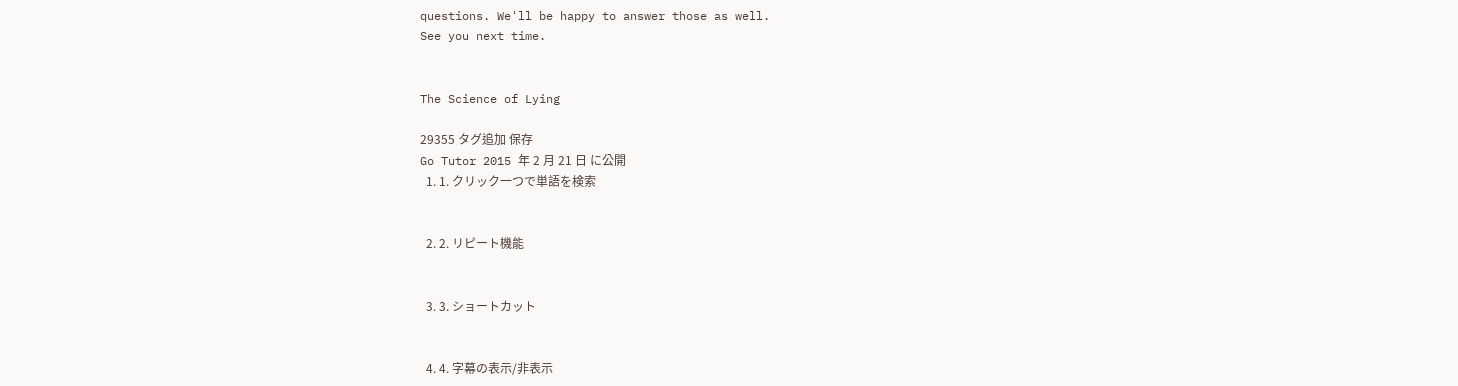questions. We'll be happy to answer those as well.
See you next time.


The Science of Lying

29355 タグ追加 保存
Go Tutor 2015 年 2 月 21 日 に公開
  1. 1. クリック一つで単語を検索


  2. 2. リピート機能


  3. 3. ショートカット


  4. 4. 字幕の表示/非表示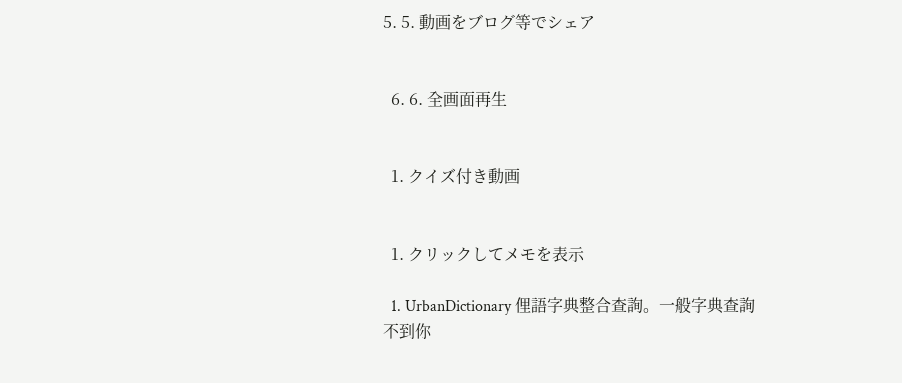5. 5. 動画をブログ等でシェア


  6. 6. 全画面再生


  1. クイズ付き動画


  1. クリックしてメモを表示

  1. UrbanDictionary 俚語字典整合查詢。一般字典查詢不到你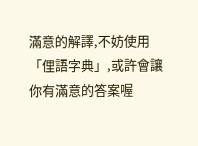滿意的解譯,不妨使用「俚語字典」,或許會讓你有滿意的答案喔